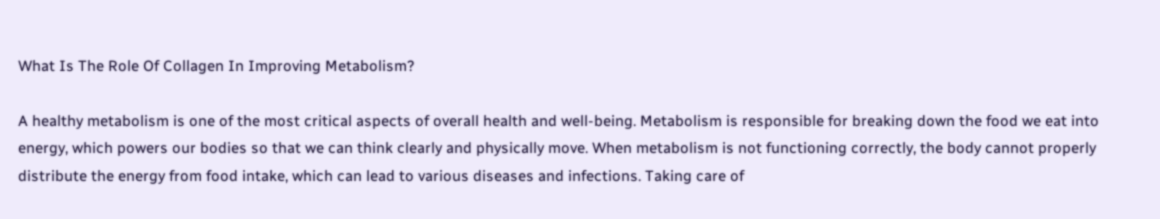What Is The Role Of Collagen In Improving Metabolism?

A healthy metabolism is one of the most critical aspects of overall health and well-being. Metabolism is responsible for breaking down the food we eat into energy, which powers our bodies so that we can think clearly and physically move. When metabolism is not functioning correctly, the body cannot properly distribute the energy from food intake, which can lead to various diseases and infections. Taking care of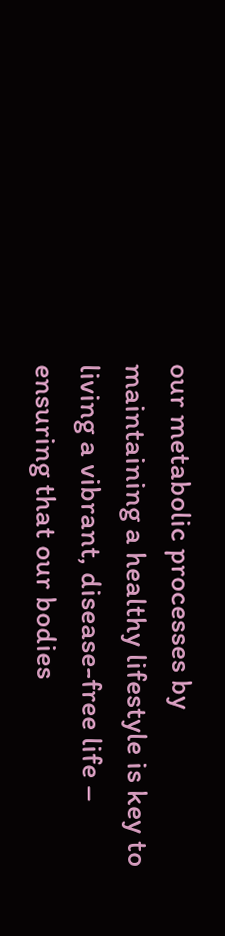our metabolic processes by maintaining a healthy lifestyle is key to living a vibrant, disease-free life – ensuring that our bodies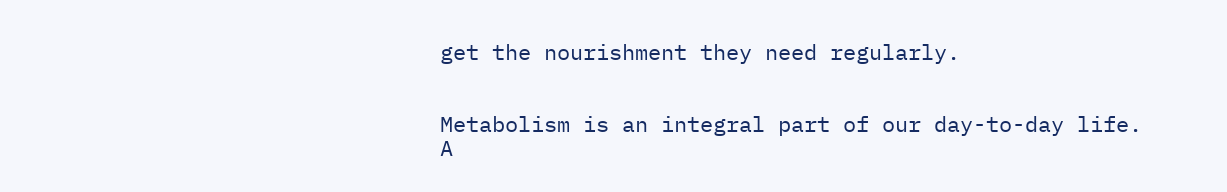get the nourishment they need regularly.


Metabolism is an integral part of our day-to-day life. A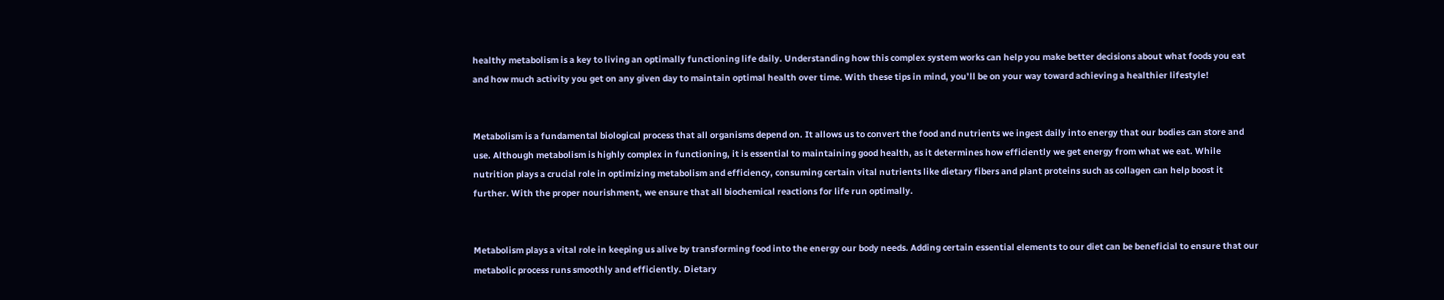healthy metabolism is a key to living an optimally functioning life daily. Understanding how this complex system works can help you make better decisions about what foods you eat and how much activity you get on any given day to maintain optimal health over time. With these tips in mind, you’ll be on your way toward achieving a healthier lifestyle!


Metabolism is a fundamental biological process that all organisms depend on. It allows us to convert the food and nutrients we ingest daily into energy that our bodies can store and use. Although metabolism is highly complex in functioning, it is essential to maintaining good health, as it determines how efficiently we get energy from what we eat. While nutrition plays a crucial role in optimizing metabolism and efficiency, consuming certain vital nutrients like dietary fibers and plant proteins such as collagen can help boost it further. With the proper nourishment, we ensure that all biochemical reactions for life run optimally.


Metabolism plays a vital role in keeping us alive by transforming food into the energy our body needs. Adding certain essential elements to our diet can be beneficial to ensure that our metabolic process runs smoothly and efficiently. Dietary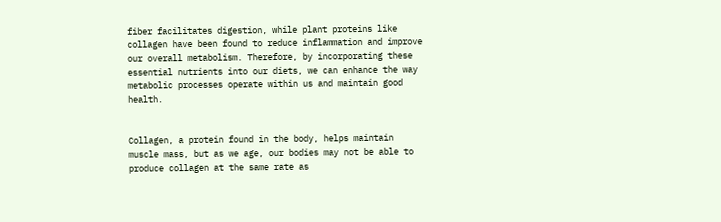fiber facilitates digestion, while plant proteins like collagen have been found to reduce inflammation and improve our overall metabolism. Therefore, by incorporating these essential nutrients into our diets, we can enhance the way metabolic processes operate within us and maintain good health.


Collagen, a protein found in the body, helps maintain muscle mass, but as we age, our bodies may not be able to produce collagen at the same rate as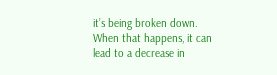it’s being broken down. When that happens, it can lead to a decrease in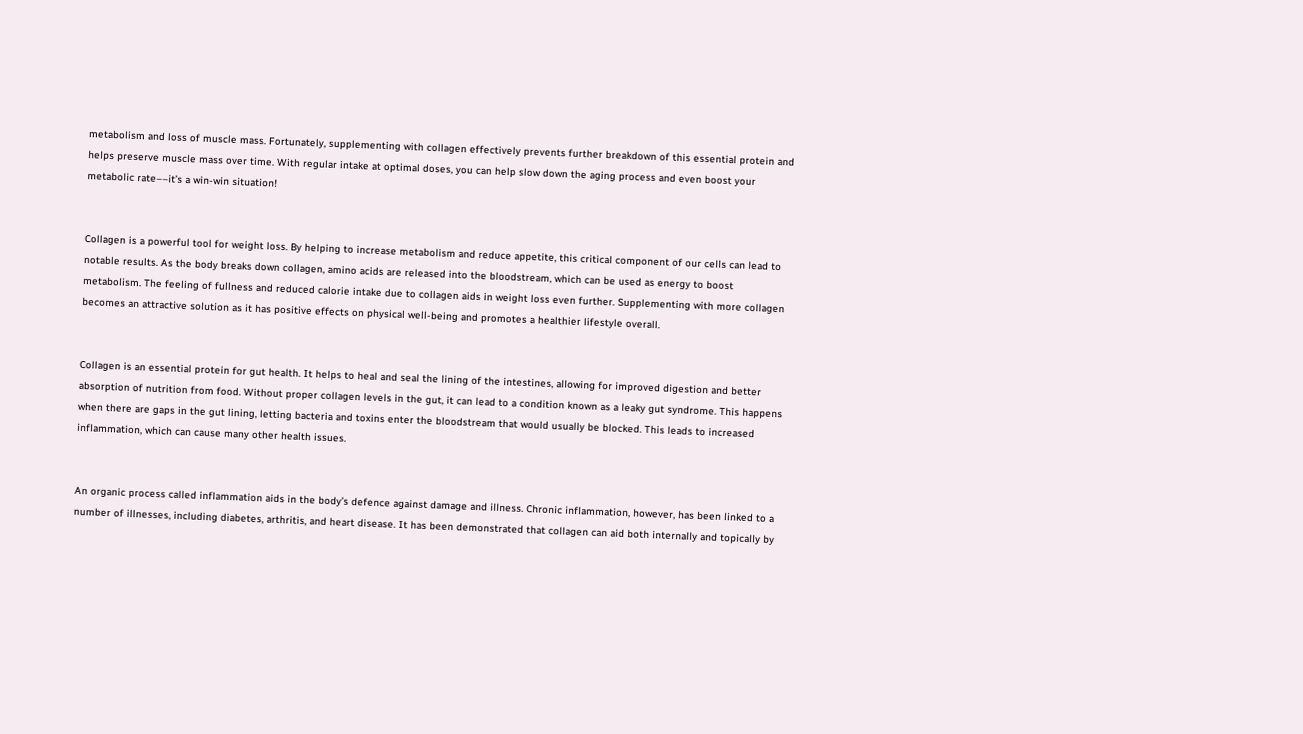metabolism and loss of muscle mass. Fortunately, supplementing with collagen effectively prevents further breakdown of this essential protein and helps preserve muscle mass over time. With regular intake at optimal doses, you can help slow down the aging process and even boost your metabolic rate––it’s a win-win situation!


Collagen is a powerful tool for weight loss. By helping to increase metabolism and reduce appetite, this critical component of our cells can lead to notable results. As the body breaks down collagen, amino acids are released into the bloodstream, which can be used as energy to boost metabolism. The feeling of fullness and reduced calorie intake due to collagen aids in weight loss even further. Supplementing with more collagen becomes an attractive solution as it has positive effects on physical well-being and promotes a healthier lifestyle overall.


Collagen is an essential protein for gut health. It helps to heal and seal the lining of the intestines, allowing for improved digestion and better absorption of nutrition from food. Without proper collagen levels in the gut, it can lead to a condition known as a leaky gut syndrome. This happens when there are gaps in the gut lining, letting bacteria and toxins enter the bloodstream that would usually be blocked. This leads to increased inflammation, which can cause many other health issues.


An organic process called inflammation aids in the body’s defence against damage and illness. Chronic inflammation, however, has been linked to a number of illnesses, including diabetes, arthritis, and heart disease. It has been demonstrated that collagen can aid both internally and topically by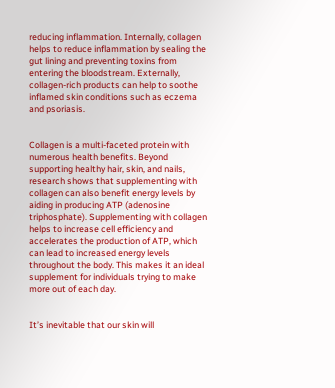reducing inflammation. Internally, collagen helps to reduce inflammation by sealing the gut lining and preventing toxins from entering the bloodstream. Externally, collagen-rich products can help to soothe inflamed skin conditions such as eczema and psoriasis.


Collagen is a multi-faceted protein with numerous health benefits. Beyond supporting healthy hair, skin, and nails, research shows that supplementing with collagen can also benefit energy levels by aiding in producing ATP (adenosine triphosphate). Supplementing with collagen helps to increase cell efficiency and accelerates the production of ATP, which can lead to increased energy levels throughout the body. This makes it an ideal supplement for individuals trying to make more out of each day.


It’s inevitable that our skin will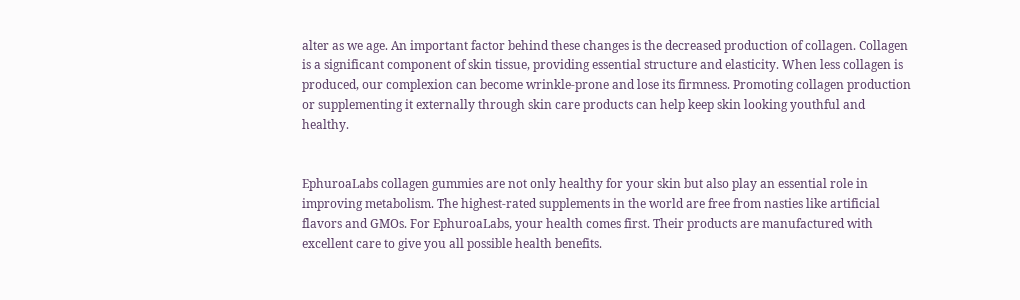alter as we age. An important factor behind these changes is the decreased production of collagen. Collagen is a significant component of skin tissue, providing essential structure and elasticity. When less collagen is produced, our complexion can become wrinkle-prone and lose its firmness. Promoting collagen production or supplementing it externally through skin care products can help keep skin looking youthful and healthy.


EphuroaLabs collagen gummies are not only healthy for your skin but also play an essential role in improving metabolism. The highest-rated supplements in the world are free from nasties like artificial flavors and GMOs. For EphuroaLabs, your health comes first. Their products are manufactured with excellent care to give you all possible health benefits.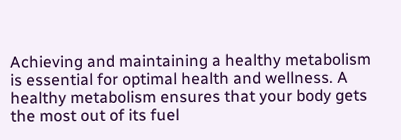Achieving and maintaining a healthy metabolism is essential for optimal health and wellness. A healthy metabolism ensures that your body gets the most out of its fuel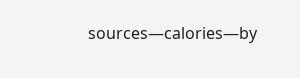sources—calories—by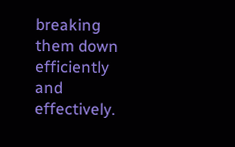breaking them down efficiently and effectively.